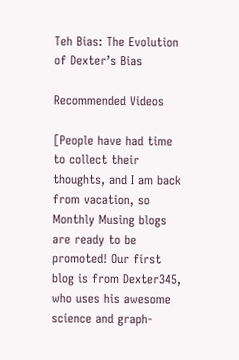Teh Bias: The Evolution of Dexter’s Bias

Recommended Videos

[People have had time to collect their thoughts, and I am back from vacation, so Monthly Musing blogs are ready to be promoted! Our first blog is from Dexter345, who uses his awesome science and graph-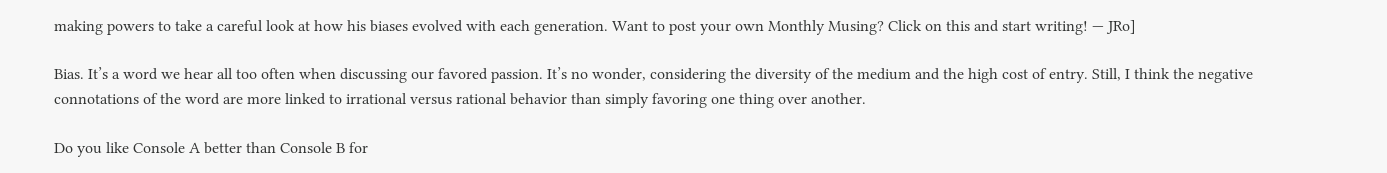making powers to take a careful look at how his biases evolved with each generation. Want to post your own Monthly Musing? Click on this and start writing! — JRo]

Bias. It’s a word we hear all too often when discussing our favored passion. It’s no wonder, considering the diversity of the medium and the high cost of entry. Still, I think the negative connotations of the word are more linked to irrational versus rational behavior than simply favoring one thing over another.

Do you like Console A better than Console B for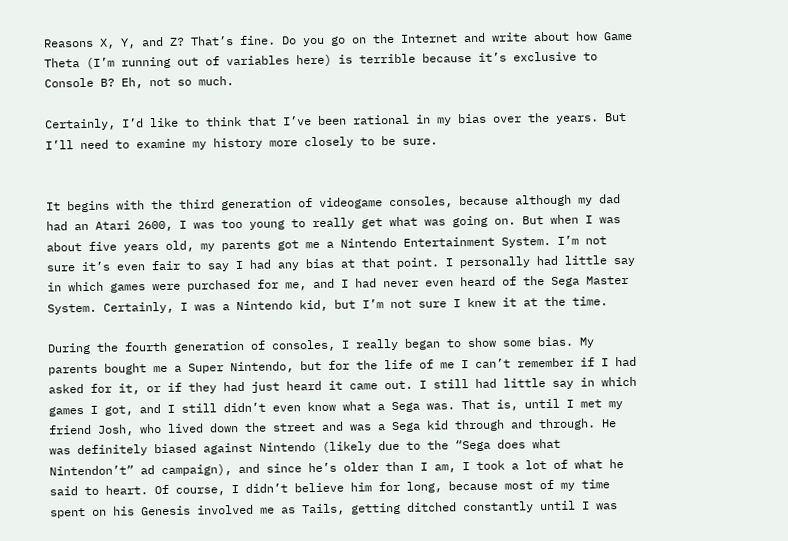Reasons X, Y, and Z? That’s fine. Do you go on the Internet and write about how Game Theta (I’m running out of variables here) is terrible because it’s exclusive to Console B? Eh, not so much.

Certainly, I’d like to think that I’ve been rational in my bias over the years. But I’ll need to examine my history more closely to be sure.


It begins with the third generation of videogame consoles, because although my dad had an Atari 2600, I was too young to really get what was going on. But when I was about five years old, my parents got me a Nintendo Entertainment System. I’m not sure it’s even fair to say I had any bias at that point. I personally had little say in which games were purchased for me, and I had never even heard of the Sega Master System. Certainly, I was a Nintendo kid, but I’m not sure I knew it at the time.

During the fourth generation of consoles, I really began to show some bias. My parents bought me a Super Nintendo, but for the life of me I can’t remember if I had asked for it, or if they had just heard it came out. I still had little say in which games I got, and I still didn’t even know what a Sega was. That is, until I met my friend Josh, who lived down the street and was a Sega kid through and through. He was definitely biased against Nintendo (likely due to the “Sega does what Nintendon’t” ad campaign), and since he’s older than I am, I took a lot of what he said to heart. Of course, I didn’t believe him for long, because most of my time spent on his Genesis involved me as Tails, getting ditched constantly until I was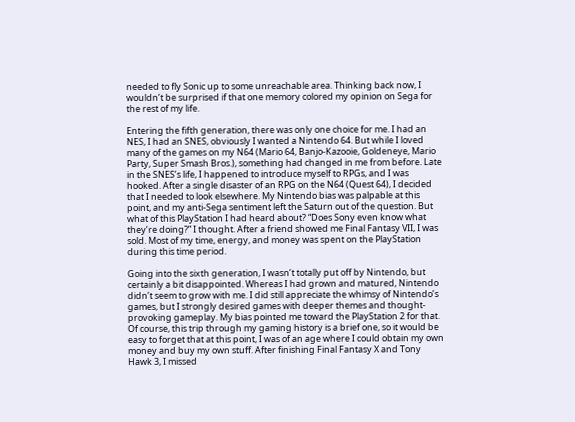needed to fly Sonic up to some unreachable area. Thinking back now, I wouldn’t be surprised if that one memory colored my opinion on Sega for the rest of my life.

Entering the fifth generation, there was only one choice for me. I had an NES, I had an SNES, obviously I wanted a Nintendo 64. But while I loved many of the games on my N64 (Mario 64, Banjo-Kazooie, Goldeneye, Mario Party, Super Smash Bros.), something had changed in me from before. Late in the SNES’s life, I happened to introduce myself to RPGs, and I was hooked. After a single disaster of an RPG on the N64 (Quest 64), I decided that I needed to look elsewhere. My Nintendo bias was palpable at this point, and my anti-Sega sentiment left the Saturn out of the question. But what of this PlayStation I had heard about? “Does Sony even know what they’re doing?” I thought. After a friend showed me Final Fantasy VII, I was sold. Most of my time, energy, and money was spent on the PlayStation during this time period.

Going into the sixth generation, I wasn’t totally put off by Nintendo, but certainly a bit disappointed. Whereas I had grown and matured, Nintendo didn’t seem to grow with me. I did still appreciate the whimsy of Nintendo’s games, but I strongly desired games with deeper themes and thought-provoking gameplay. My bias pointed me toward the PlayStation 2 for that. Of course, this trip through my gaming history is a brief one, so it would be easy to forget that at this point, I was of an age where I could obtain my own money and buy my own stuff. After finishing Final Fantasy X and Tony Hawk 3, I missed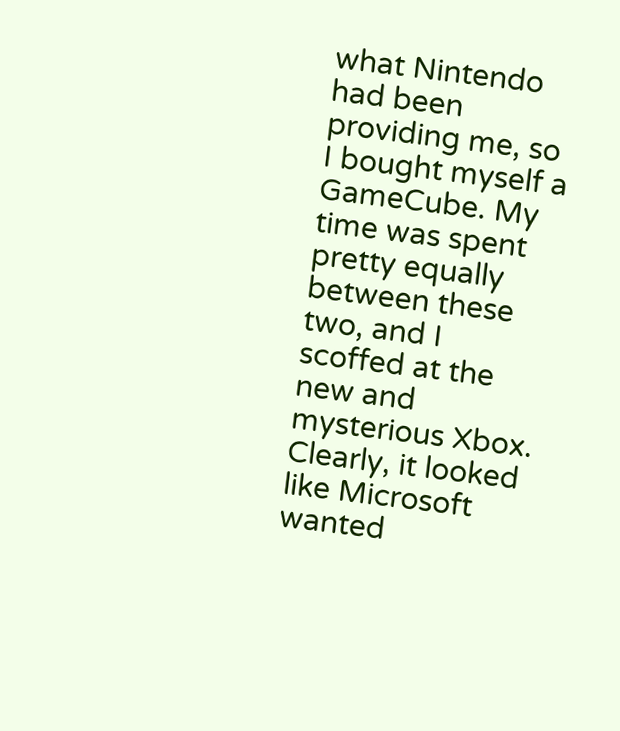what Nintendo had been providing me, so I bought myself a GameCube. My time was spent pretty equally between these two, and I scoffed at the new and mysterious Xbox. Clearly, it looked like Microsoft wanted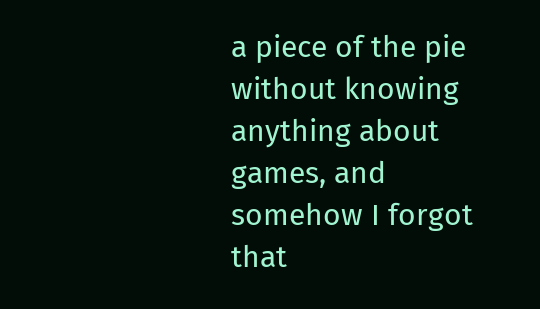a piece of the pie without knowing anything about games, and somehow I forgot that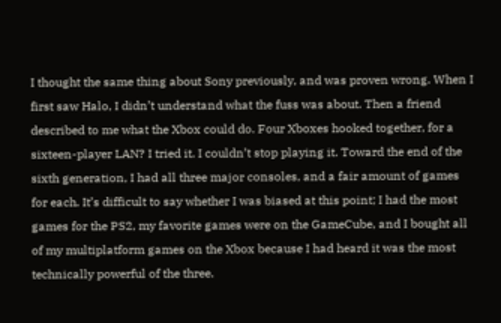I thought the same thing about Sony previously, and was proven wrong. When I first saw Halo, I didn’t understand what the fuss was about. Then a friend described to me what the Xbox could do. Four Xboxes hooked together, for a sixteen-player LAN? I tried it. I couldn’t stop playing it. Toward the end of the sixth generation, I had all three major consoles, and a fair amount of games for each. It’s difficult to say whether I was biased at this point; I had the most games for the PS2, my favorite games were on the GameCube, and I bought all of my multiplatform games on the Xbox because I had heard it was the most technically powerful of the three.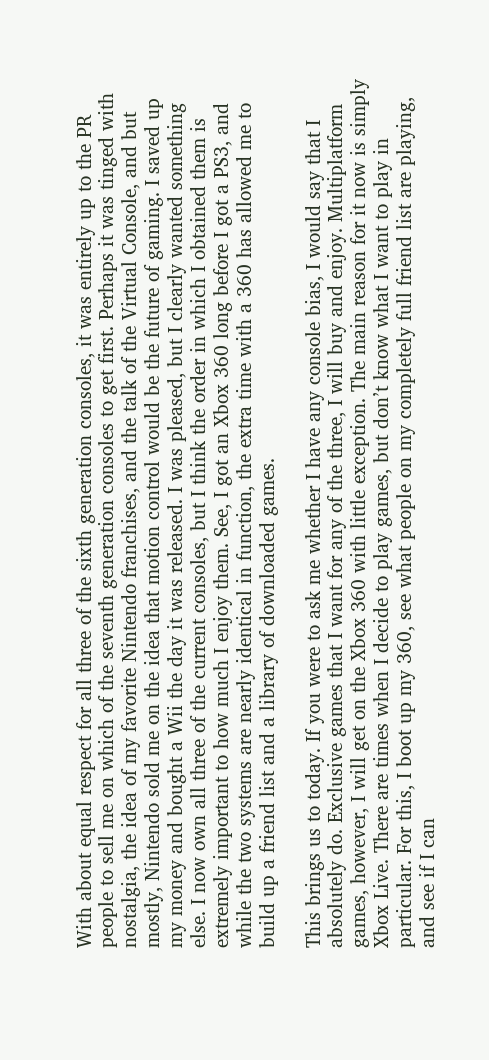With about equal respect for all three of the sixth generation consoles, it was entirely up to the PR people to sell me on which of the seventh generation consoles to get first. Perhaps it was tinged with nostalgia, the idea of my favorite Nintendo franchises, and the talk of the Virtual Console, and but mostly, Nintendo sold me on the idea that motion control would be the future of gaming. I saved up my money and bought a Wii the day it was released. I was pleased, but I clearly wanted something else. I now own all three of the current consoles, but I think the order in which I obtained them is extremely important to how much I enjoy them. See, I got an Xbox 360 long before I got a PS3, and while the two systems are nearly identical in function, the extra time with a 360 has allowed me to build up a friend list and a library of downloaded games.

This brings us to today. If you were to ask me whether I have any console bias, I would say that I absolutely do. Exclusive games that I want for any of the three, I will buy and enjoy. Multiplatform games, however, I will get on the Xbox 360 with little exception. The main reason for it now is simply Xbox Live. There are times when I decide to play games, but don’t know what I want to play in particular. For this, I boot up my 360, see what people on my completely full friend list are playing, and see if I can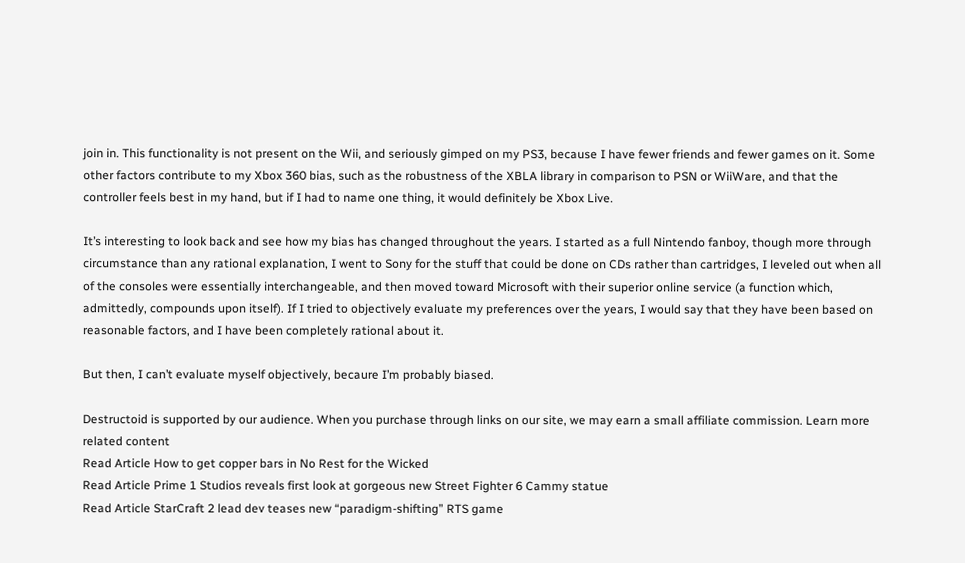join in. This functionality is not present on the Wii, and seriously gimped on my PS3, because I have fewer friends and fewer games on it. Some other factors contribute to my Xbox 360 bias, such as the robustness of the XBLA library in comparison to PSN or WiiWare, and that the controller feels best in my hand, but if I had to name one thing, it would definitely be Xbox Live.

It’s interesting to look back and see how my bias has changed throughout the years. I started as a full Nintendo fanboy, though more through circumstance than any rational explanation, I went to Sony for the stuff that could be done on CDs rather than cartridges, I leveled out when all of the consoles were essentially interchangeable, and then moved toward Microsoft with their superior online service (a function which, admittedly, compounds upon itself). If I tried to objectively evaluate my preferences over the years, I would say that they have been based on reasonable factors, and I have been completely rational about it.

But then, I can’t evaluate myself objectively, becaure I’m probably biased.

Destructoid is supported by our audience. When you purchase through links on our site, we may earn a small affiliate commission. Learn more
related content
Read Article How to get copper bars in No Rest for the Wicked
Read Article Prime 1 Studios reveals first look at gorgeous new Street Fighter 6 Cammy statue
Read Article StarCraft 2 lead dev teases new “paradigm-shifting” RTS game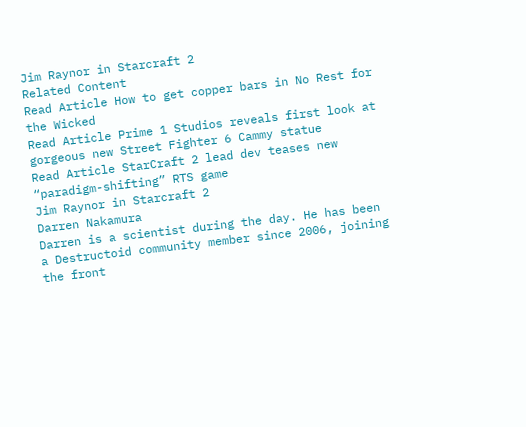Jim Raynor in Starcraft 2
Related Content
Read Article How to get copper bars in No Rest for the Wicked
Read Article Prime 1 Studios reveals first look at gorgeous new Street Fighter 6 Cammy statue
Read Article StarCraft 2 lead dev teases new “paradigm-shifting” RTS game
Jim Raynor in Starcraft 2
Darren Nakamura
Darren is a scientist during the day. He has been a Destructoid community member since 2006, joining the front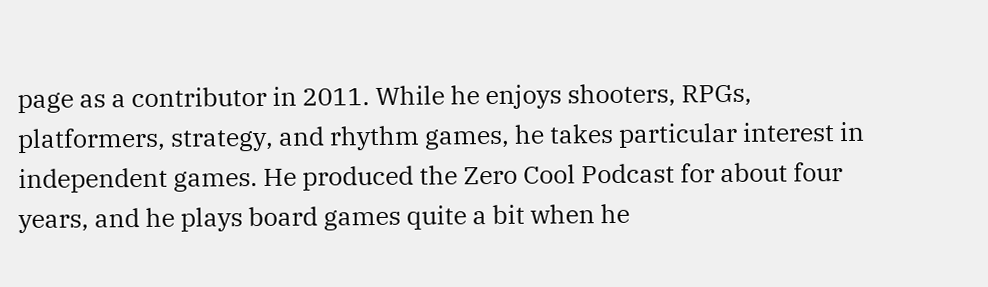page as a contributor in 2011. While he enjoys shooters, RPGs, platformers, strategy, and rhythm games, he takes particular interest in independent games. He produced the Zero Cool Podcast for about four years, and he plays board games quite a bit when he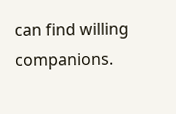can find willing companions.